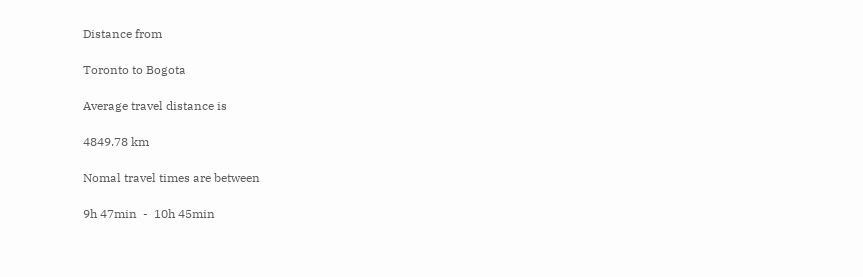Distance from

Toronto to Bogota

Average travel distance is

4849.78 km

Nomal travel times are between

9h 47min  -  10h 45min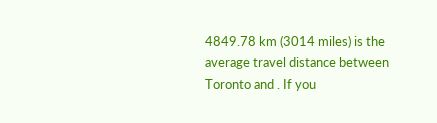4849.78 km (3014 miles) is the average travel distance between Toronto and . If you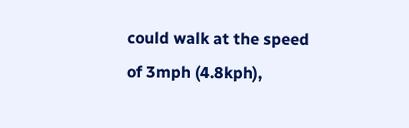could walk at the speed of 3mph (4.8kph),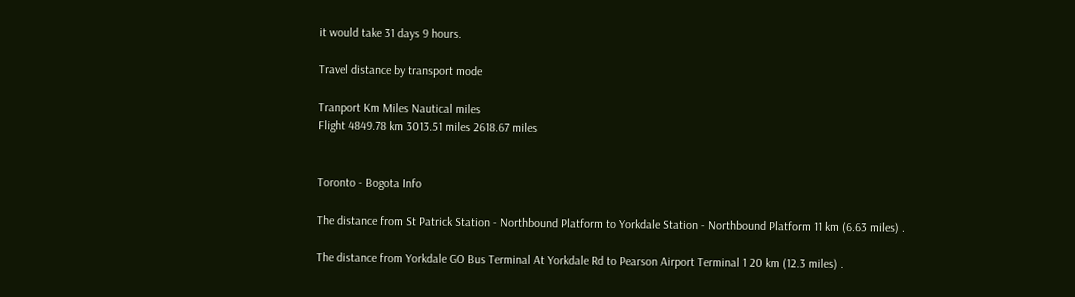it would take 31 days 9 hours.

Travel distance by transport mode

Tranport Km Miles Nautical miles
Flight 4849.78 km 3013.51 miles 2618.67 miles


Toronto - Bogota Info

The distance from St Patrick Station - Northbound Platform to Yorkdale Station - Northbound Platform 11 km (6.63 miles) .

The distance from Yorkdale GO Bus Terminal At Yorkdale Rd to Pearson Airport Terminal 1 20 km (12.3 miles) .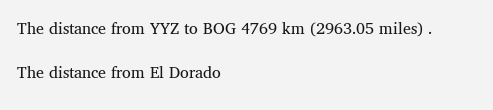The distance from YYZ to BOG 4769 km (2963.05 miles) .

The distance from El Dorado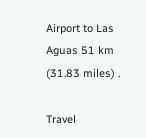Airport to Las Aguas 51 km (31.83 miles) .

Travel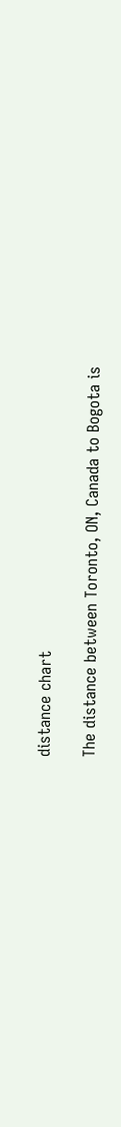distance chart

The distance between Toronto, ON, Canada to Bogota is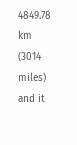4849.78 km (3014 miles) and it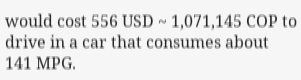would cost 556 USD ~ 1,071,145 COP to drive in a car that consumes about 141 MPG.